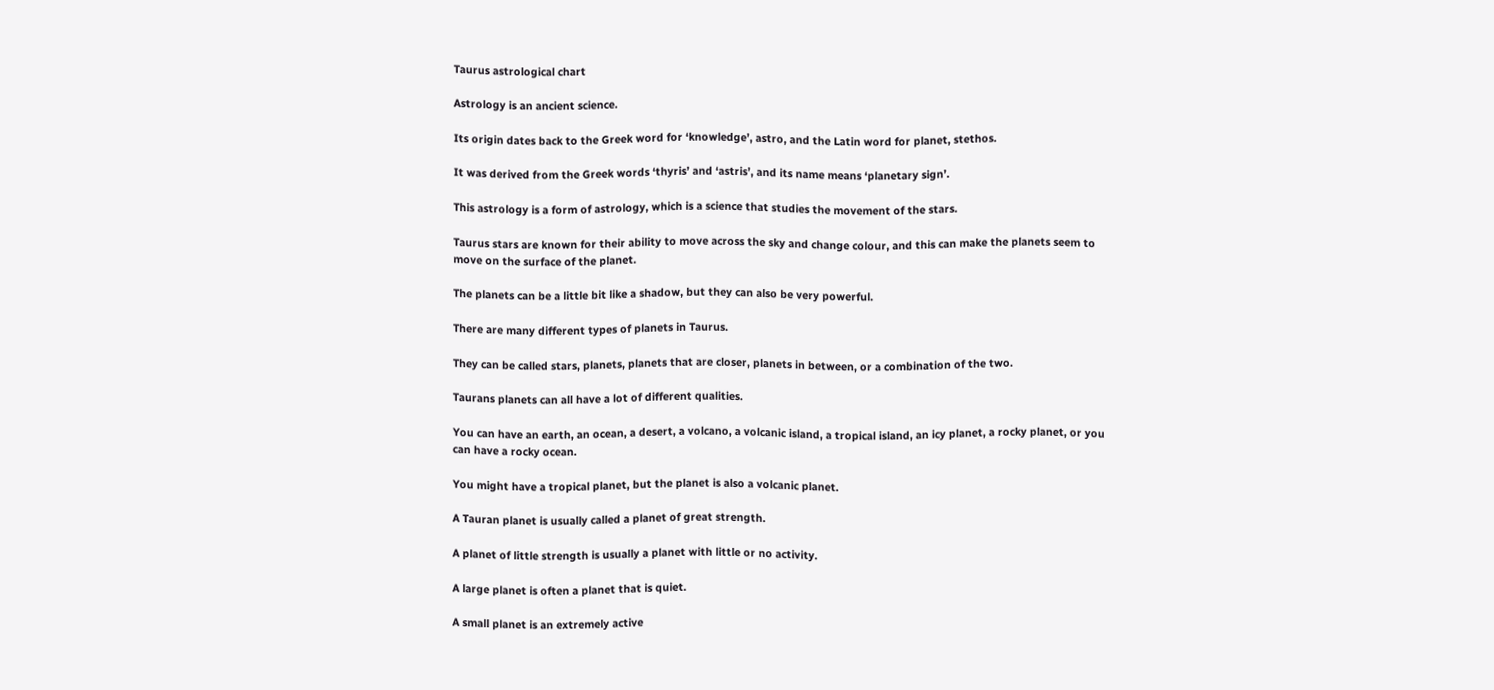Taurus astrological chart

Astrology is an ancient science.

Its origin dates back to the Greek word for ‘knowledge’, astro, and the Latin word for planet, stethos.

It was derived from the Greek words ‘thyris’ and ‘astris’, and its name means ‘planetary sign’.

This astrology is a form of astrology, which is a science that studies the movement of the stars.

Taurus stars are known for their ability to move across the sky and change colour, and this can make the planets seem to move on the surface of the planet.

The planets can be a little bit like a shadow, but they can also be very powerful.

There are many different types of planets in Taurus.

They can be called stars, planets, planets that are closer, planets in between, or a combination of the two.

Taurans planets can all have a lot of different qualities.

You can have an earth, an ocean, a desert, a volcano, a volcanic island, a tropical island, an icy planet, a rocky planet, or you can have a rocky ocean.

You might have a tropical planet, but the planet is also a volcanic planet.

A Tauran planet is usually called a planet of great strength.

A planet of little strength is usually a planet with little or no activity.

A large planet is often a planet that is quiet.

A small planet is an extremely active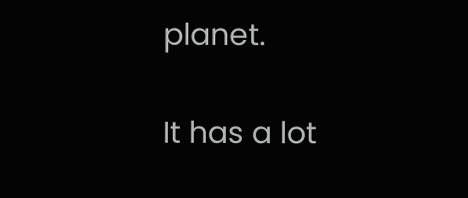planet.

It has a lot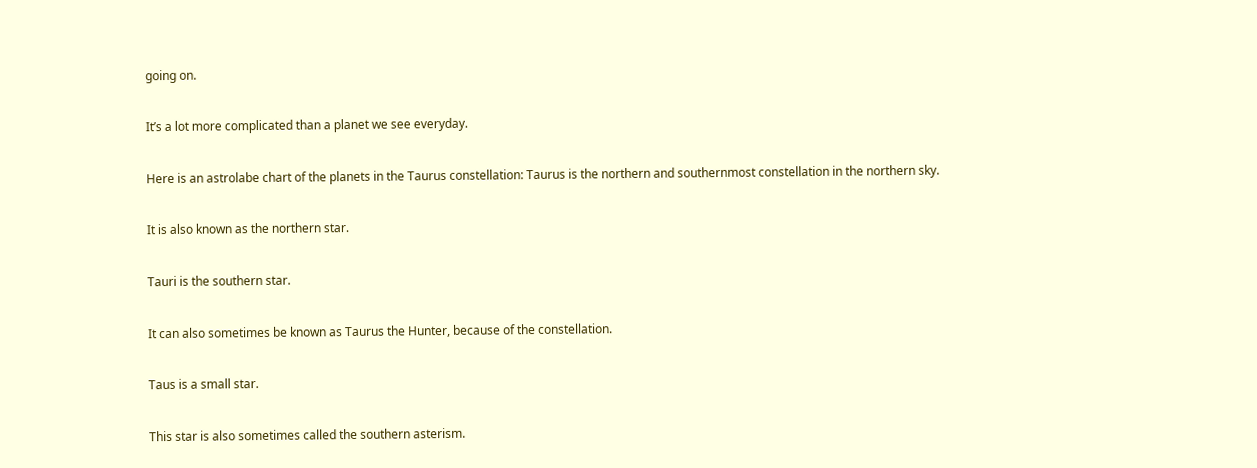going on.

It’s a lot more complicated than a planet we see everyday.

Here is an astrolabe chart of the planets in the Taurus constellation: Taurus is the northern and southernmost constellation in the northern sky.

It is also known as the northern star.

Tauri is the southern star.

It can also sometimes be known as Taurus the Hunter, because of the constellation.

Taus is a small star.

This star is also sometimes called the southern asterism.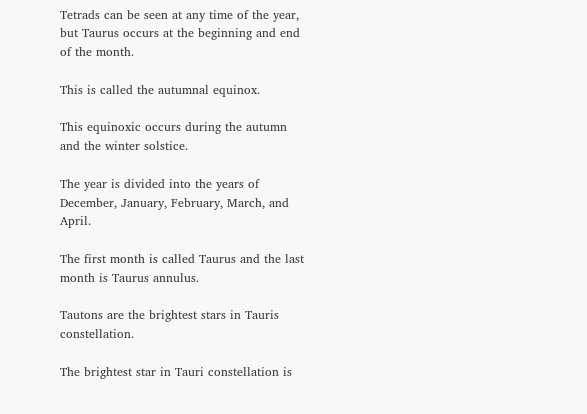Tetrads can be seen at any time of the year, but Taurus occurs at the beginning and end of the month.

This is called the autumnal equinox.

This equinoxic occurs during the autumn and the winter solstice.

The year is divided into the years of December, January, February, March, and April.

The first month is called Taurus and the last month is Taurus annulus.

Tautons are the brightest stars in Tauris constellation.

The brightest star in Tauri constellation is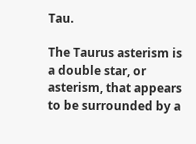Tau.

The Taurus asterism is a double star, or asterism, that appears to be surrounded by a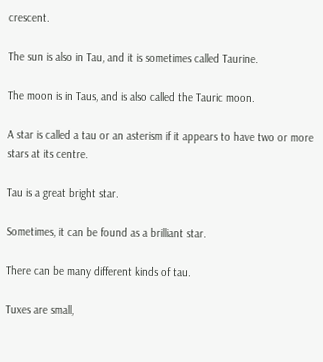crescent.

The sun is also in Tau, and it is sometimes called Taurine.

The moon is in Taus, and is also called the Tauric moon.

A star is called a tau or an asterism if it appears to have two or more stars at its centre.

Tau is a great bright star.

Sometimes, it can be found as a brilliant star.

There can be many different kinds of tau.

Tuxes are small,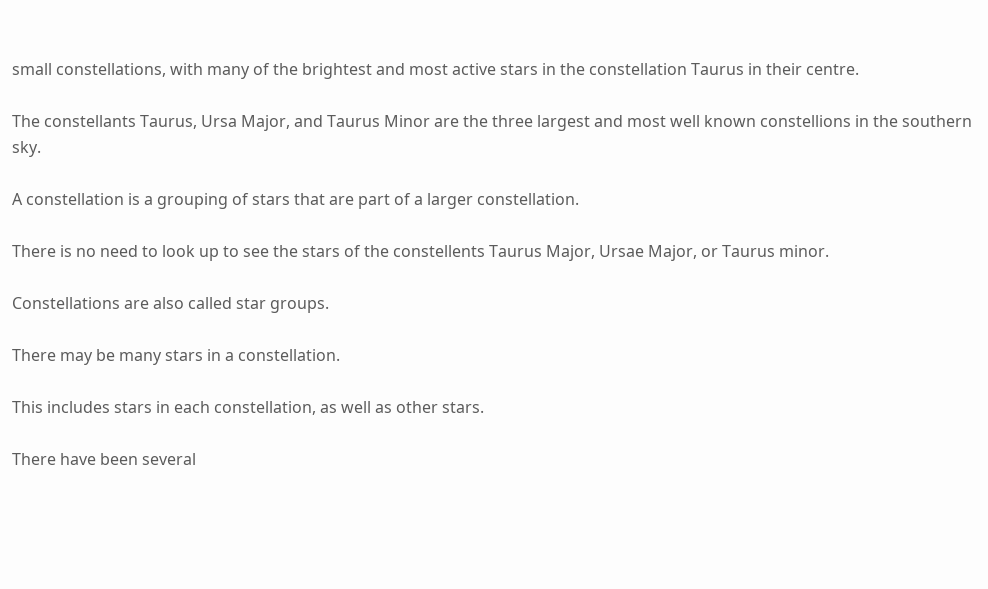small constellations, with many of the brightest and most active stars in the constellation Taurus in their centre.

The constellants Taurus, Ursa Major, and Taurus Minor are the three largest and most well known constellions in the southern sky.

A constellation is a grouping of stars that are part of a larger constellation.

There is no need to look up to see the stars of the constellents Taurus Major, Ursae Major, or Taurus minor.

Constellations are also called star groups.

There may be many stars in a constellation.

This includes stars in each constellation, as well as other stars.

There have been several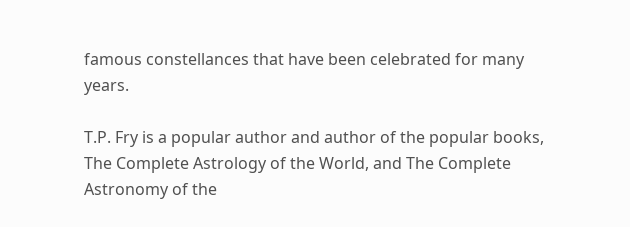famous constellances that have been celebrated for many years.

T.P. Fry is a popular author and author of the popular books, The Complete Astrology of the World, and The Complete Astronomy of the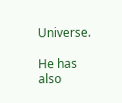Universe.

He has also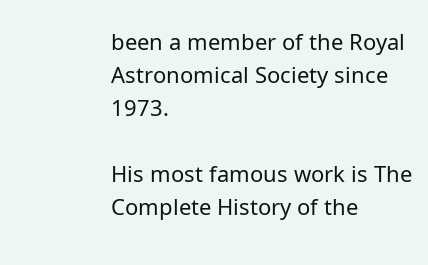been a member of the Royal Astronomical Society since 1973.

His most famous work is The Complete History of the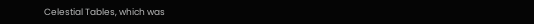Celestial Tables, which was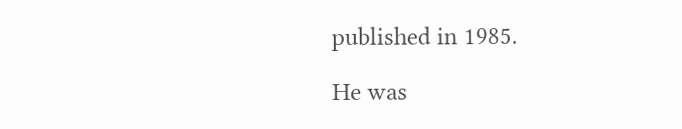published in 1985.

He was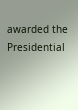awarded the Presidential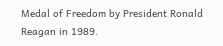Medal of Freedom by President Ronald Reagan in 1989.